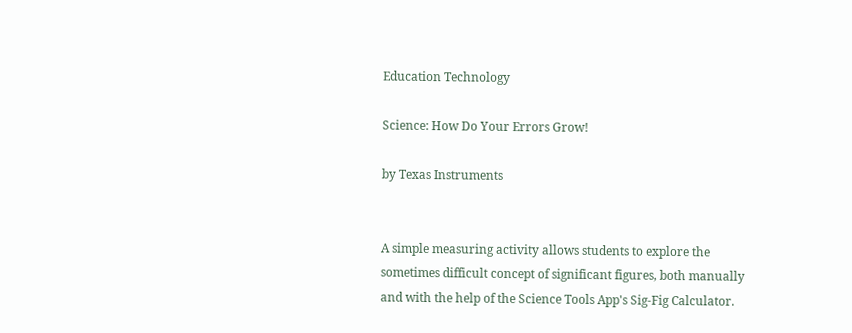Education Technology

Science: How Do Your Errors Grow!

by Texas Instruments


A simple measuring activity allows students to explore the sometimes difficult concept of significant figures, both manually and with the help of the Science Tools App's Sig-Fig Calculator.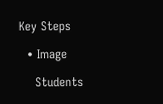Key Steps

  • Image

    Students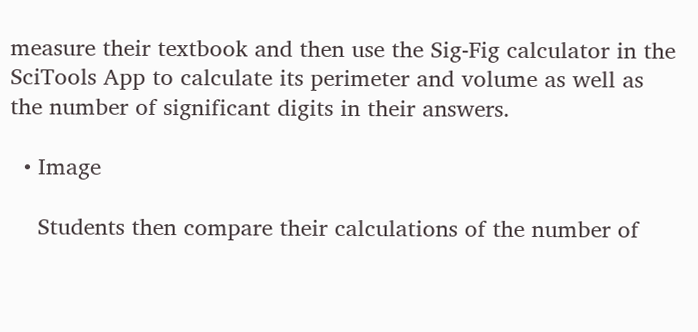measure their textbook and then use the Sig-Fig calculator in the SciTools App to calculate its perimeter and volume as well as the number of significant digits in their answers.

  • Image

    Students then compare their calculations of the number of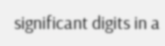significant digits in a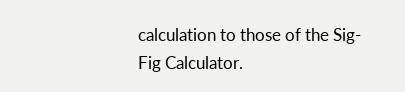calculation to those of the Sig-Fig Calculator.